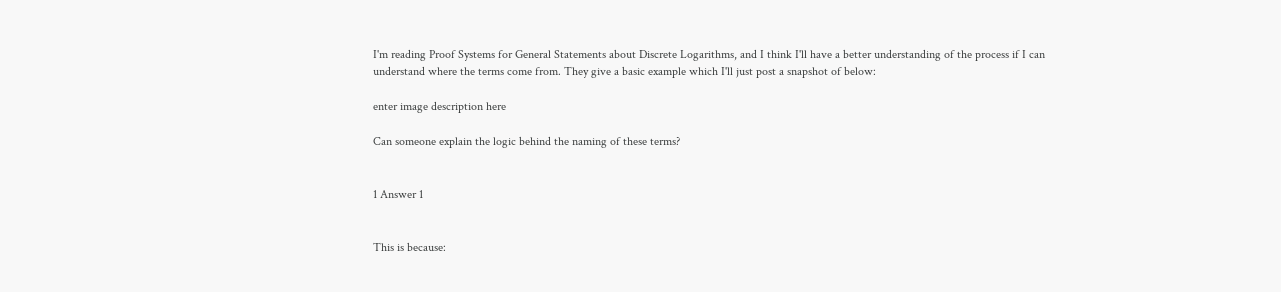I'm reading Proof Systems for General Statements about Discrete Logarithms, and I think I'll have a better understanding of the process if I can understand where the terms come from. They give a basic example which I'll just post a snapshot of below:

enter image description here

Can someone explain the logic behind the naming of these terms?


1 Answer 1


This is because: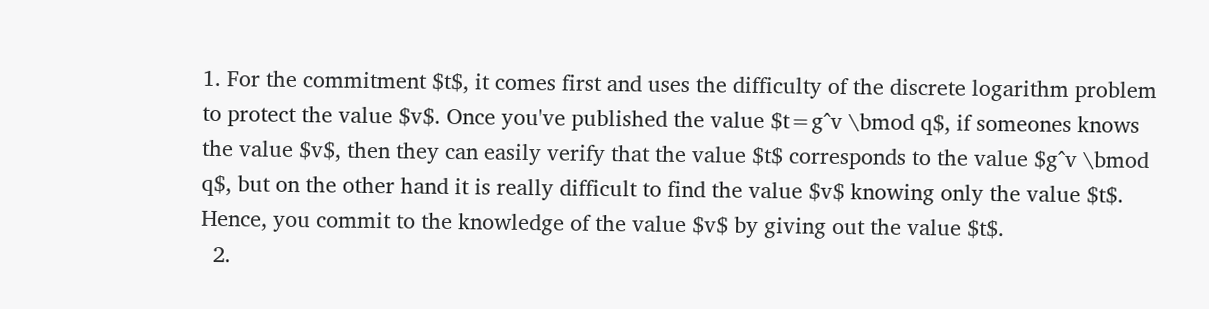1. For the commitment $t$, it comes first and uses the difficulty of the discrete logarithm problem to protect the value $v$. Once you've published the value $t=g^v \bmod q$, if someones knows the value $v$, then they can easily verify that the value $t$ corresponds to the value $g^v \bmod q$, but on the other hand it is really difficult to find the value $v$ knowing only the value $t$. Hence, you commit to the knowledge of the value $v$ by giving out the value $t$.
  2.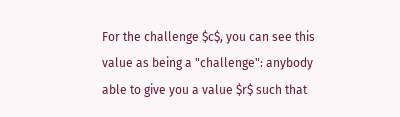For the challenge $c$, you can see this value as being a "challenge": anybody able to give you a value $r$ such that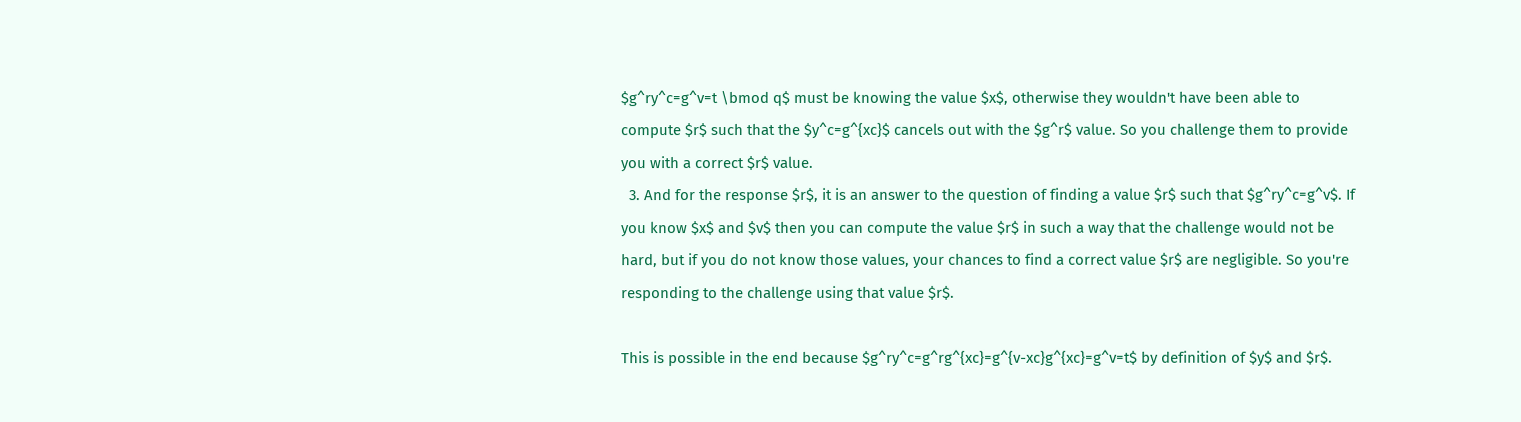$g^ry^c=g^v=t \bmod q$ must be knowing the value $x$, otherwise they wouldn't have been able to compute $r$ such that the $y^c=g^{xc}$ cancels out with the $g^r$ value. So you challenge them to provide you with a correct $r$ value.
  3. And for the response $r$, it is an answer to the question of finding a value $r$ such that $g^ry^c=g^v$. If you know $x$ and $v$ then you can compute the value $r$ in such a way that the challenge would not be hard, but if you do not know those values, your chances to find a correct value $r$ are negligible. So you're responding to the challenge using that value $r$.

This is possible in the end because $g^ry^c=g^rg^{xc}=g^{v-xc}g^{xc}=g^v=t$ by definition of $y$ and $r$.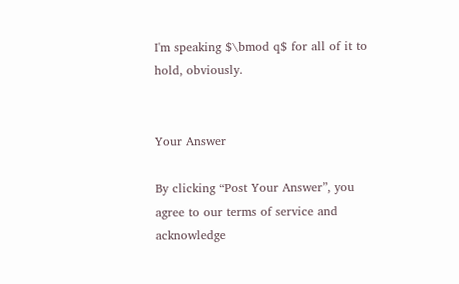I'm speaking $\bmod q$ for all of it to hold, obviously.


Your Answer

By clicking “Post Your Answer”, you agree to our terms of service and acknowledge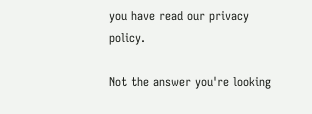you have read our privacy policy.

Not the answer you're looking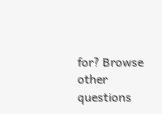for? Browse other questions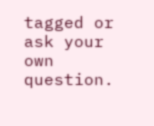tagged or ask your own question.